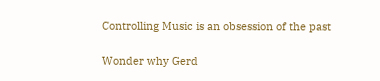Controlling Music is an obsession of the past

Wonder why Gerd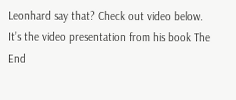Leonhard say that? Check out video below. It’s the video presentation from his book The End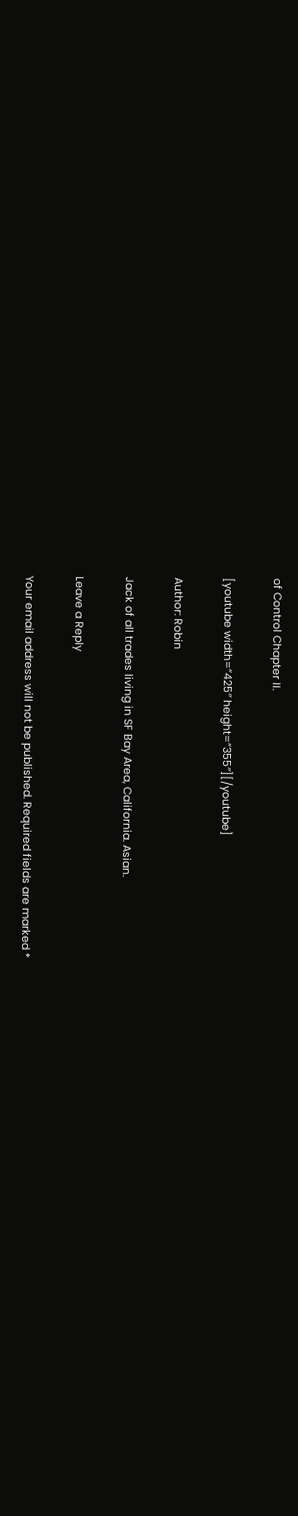of Control Chapter II.

[youtube width=”425″ height=”355″][/youtube]

Author: Robin

Jack of all trades living in SF Bay Area, California. Asian.

Leave a Reply

Your email address will not be published. Required fields are marked *